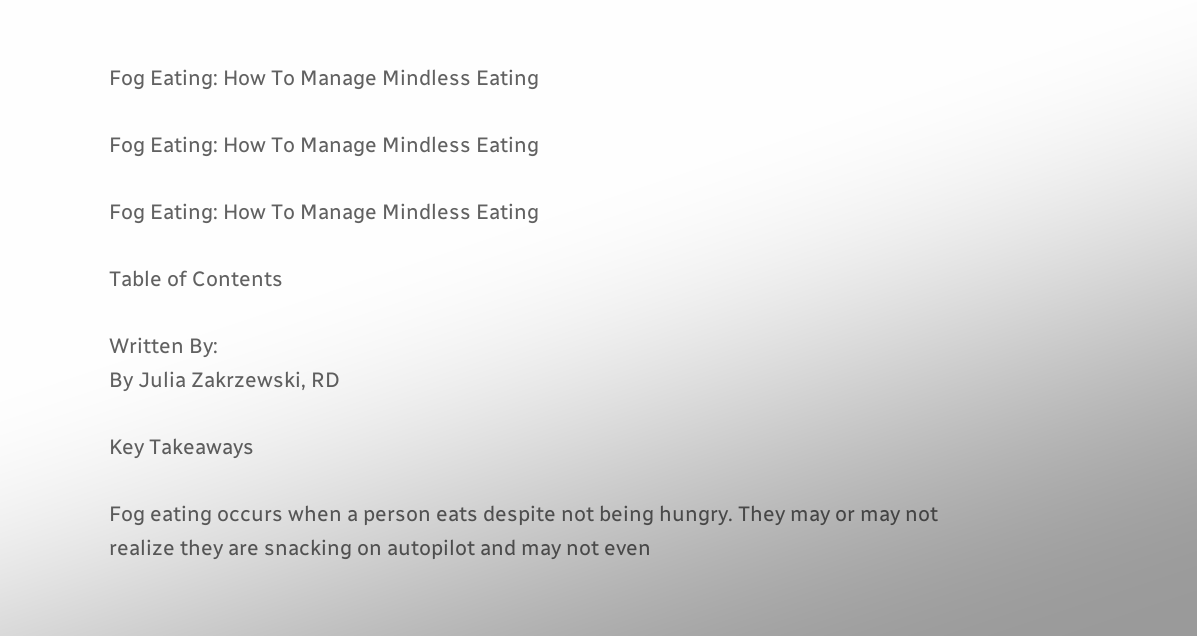Fog Eating: How To Manage Mindless Eating

Fog Eating: How To Manage Mindless Eating

Fog Eating: How To Manage Mindless Eating

Table of Contents

Written By:
By Julia Zakrzewski, RD

Key Takeaways

Fog eating occurs when a person eats despite not being hungry. They may or may not realize they are snacking on autopilot and may not even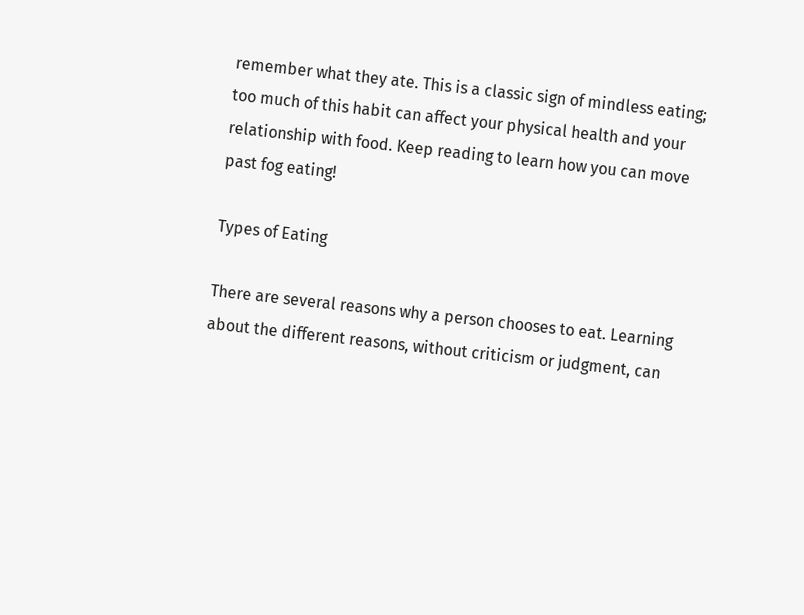remember what they ate. This is a classic sign of mindless eating; too much of this habit can affect your physical health and your relationship with food. Keep reading to learn how you can move past fog eating!

Types of Eating

There are several reasons why a person chooses to eat. Learning about the different reasons, without criticism or judgment, can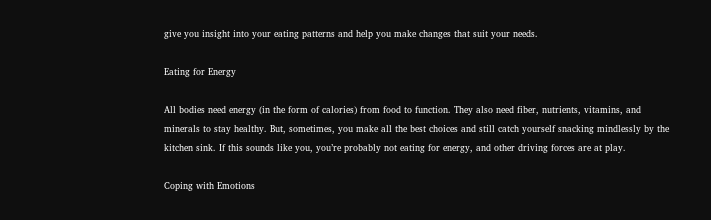give you insight into your eating patterns and help you make changes that suit your needs.

Eating for Energy

All bodies need energy (in the form of calories) from food to function. They also need fiber, nutrients, vitamins, and minerals to stay healthy. But, sometimes, you make all the best choices and still catch yourself snacking mindlessly by the kitchen sink. If this sounds like you, you’re probably not eating for energy, and other driving forces are at play.

Coping with Emotions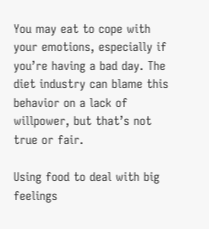You may eat to cope with your emotions, especially if you’re having a bad day. The diet industry can blame this behavior on a lack of willpower, but that’s not true or fair.

Using food to deal with big feelings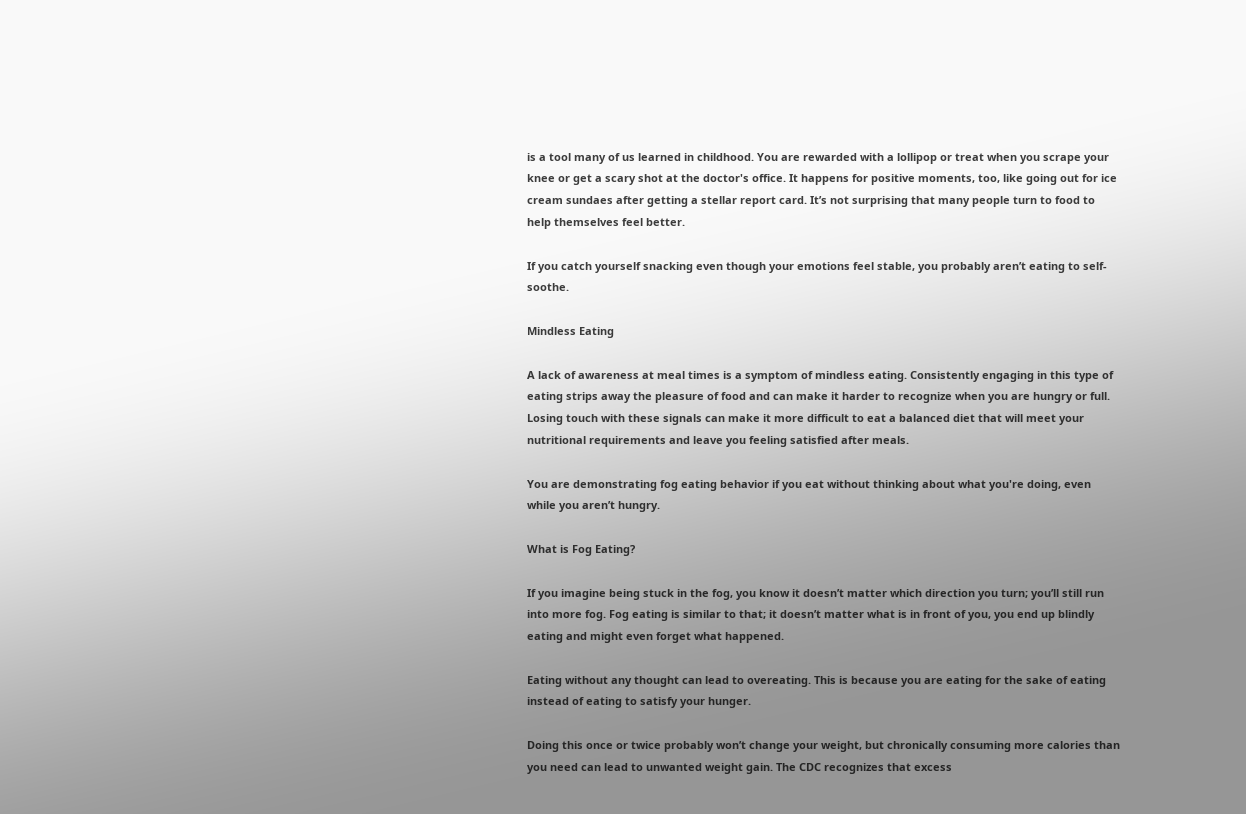is a tool many of us learned in childhood. You are rewarded with a lollipop or treat when you scrape your knee or get a scary shot at the doctor's office. It happens for positive moments, too, like going out for ice cream sundaes after getting a stellar report card. It’s not surprising that many people turn to food to help themselves feel better.

If you catch yourself snacking even though your emotions feel stable, you probably aren’t eating to self-soothe.

Mindless Eating

A lack of awareness at meal times is a symptom of mindless eating. Consistently engaging in this type of eating strips away the pleasure of food and can make it harder to recognize when you are hungry or full. Losing touch with these signals can make it more difficult to eat a balanced diet that will meet your nutritional requirements and leave you feeling satisfied after meals.

You are demonstrating fog eating behavior if you eat without thinking about what you're doing, even while you aren’t hungry.

What is Fog Eating?

If you imagine being stuck in the fog, you know it doesn’t matter which direction you turn; you’ll still run into more fog. Fog eating is similar to that; it doesn’t matter what is in front of you, you end up blindly eating and might even forget what happened.

Eating without any thought can lead to overeating. This is because you are eating for the sake of eating instead of eating to satisfy your hunger.

Doing this once or twice probably won’t change your weight, but chronically consuming more calories than you need can lead to unwanted weight gain. The CDC recognizes that excess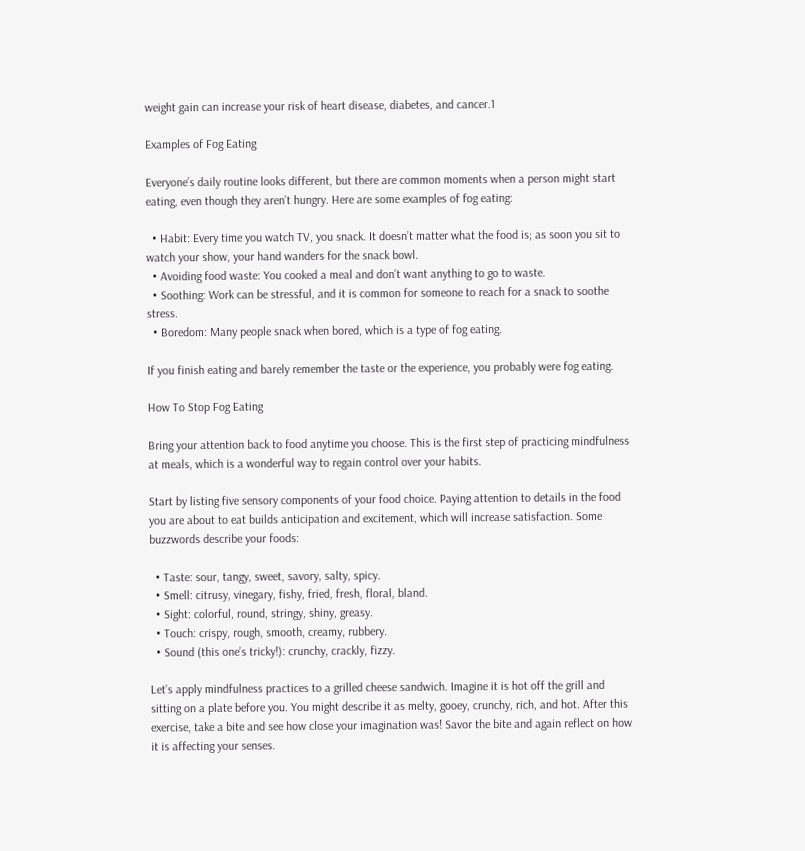weight gain can increase your risk of heart disease, diabetes, and cancer.1

Examples of Fog Eating

Everyone’s daily routine looks different, but there are common moments when a person might start eating, even though they aren’t hungry. Here are some examples of fog eating:

  • Habit: Every time you watch TV, you snack. It doesn’t matter what the food is; as soon you sit to watch your show, your hand wanders for the snack bowl.
  • Avoiding food waste: You cooked a meal and don’t want anything to go to waste.
  • Soothing: Work can be stressful, and it is common for someone to reach for a snack to soothe stress.
  • Boredom: Many people snack when bored, which is a type of fog eating.

If you finish eating and barely remember the taste or the experience, you probably were fog eating.

How To Stop Fog Eating

Bring your attention back to food anytime you choose. This is the first step of practicing mindfulness at meals, which is a wonderful way to regain control over your habits.

Start by listing five sensory components of your food choice. Paying attention to details in the food you are about to eat builds anticipation and excitement, which will increase satisfaction. Some buzzwords describe your foods:

  • Taste: sour, tangy, sweet, savory, salty, spicy.
  • Smell: citrusy, vinegary, fishy, fried, fresh, floral, bland.
  • Sight: colorful, round, stringy, shiny, greasy.
  • Touch: crispy, rough, smooth, creamy, rubbery.
  • Sound (this one’s tricky!): crunchy, crackly, fizzy.

Let’s apply mindfulness practices to a grilled cheese sandwich. Imagine it is hot off the grill and sitting on a plate before you. You might describe it as melty, gooey, crunchy, rich, and hot. After this exercise, take a bite and see how close your imagination was! Savor the bite and again reflect on how it is affecting your senses.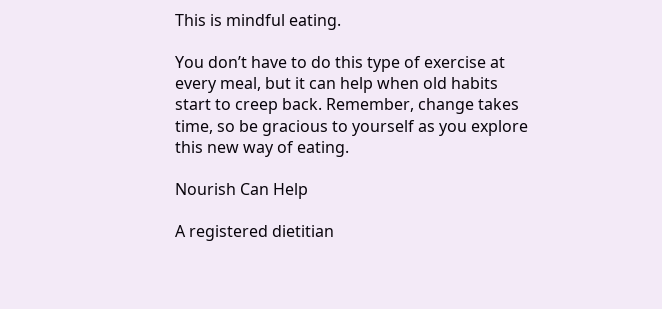This is mindful eating.

You don’t have to do this type of exercise at every meal, but it can help when old habits start to creep back. Remember, change takes time, so be gracious to yourself as you explore this new way of eating.

Nourish Can Help

A registered dietitian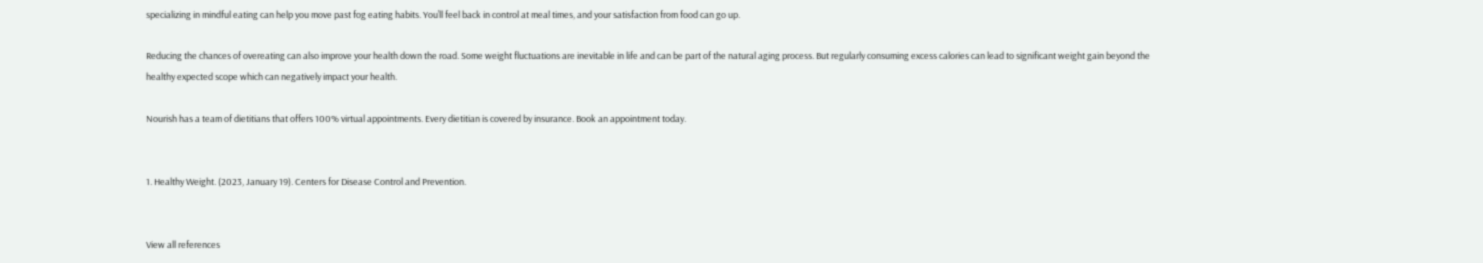specializing in mindful eating can help you move past fog eating habits. You’ll feel back in control at meal times, and your satisfaction from food can go up.

Reducing the chances of overeating can also improve your health down the road. Some weight fluctuations are inevitable in life and can be part of the natural aging process. But regularly consuming excess calories can lead to significant weight gain beyond the healthy expected scope which can negatively impact your health.

Nourish has a team of dietitians that offers 100% virtual appointments. Every dietitian is covered by insurance. Book an appointment today.


1. Healthy Weight. (2023, January 19). Centers for Disease Control and Prevention.


View all references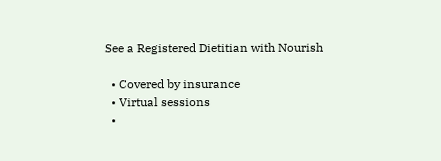See a Registered Dietitian with Nourish

  • Covered by insurance
  • Virtual sessions
  •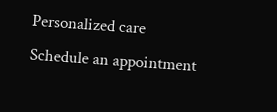Personalized care
Schedule an appointment